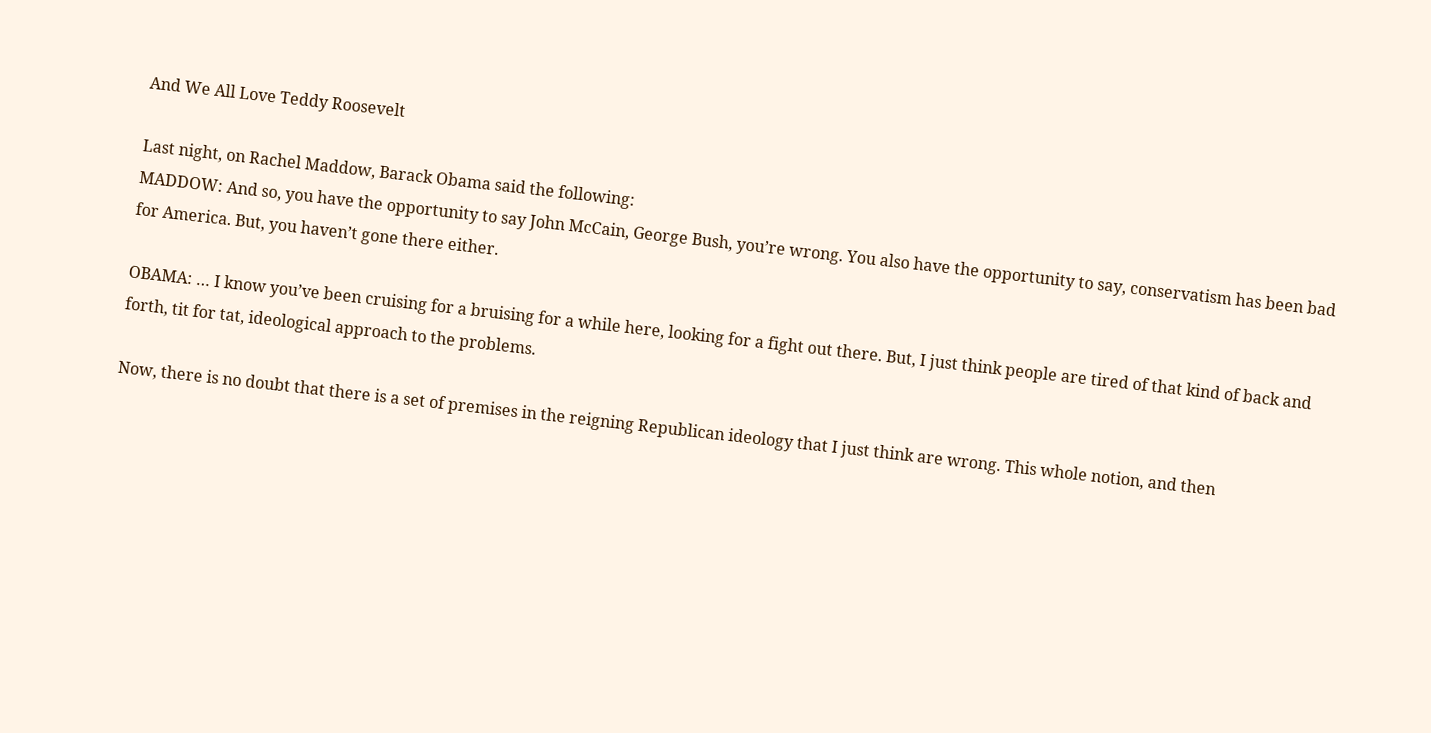And We All Love Teddy Roosevelt

Last night, on Rachel Maddow, Barack Obama said the following:
MADDOW: And so, you have the opportunity to say John McCain, George Bush, you’re wrong. You also have the opportunity to say, conservatism has been bad for America. But, you haven’t gone there either.

OBAMA: … I know you’ve been cruising for a bruising for a while here, looking for a fight out there. But, I just think people are tired of that kind of back and forth, tit for tat, ideological approach to the problems.

Now, there is no doubt that there is a set of premises in the reigning Republican ideology that I just think are wrong. This whole notion, and then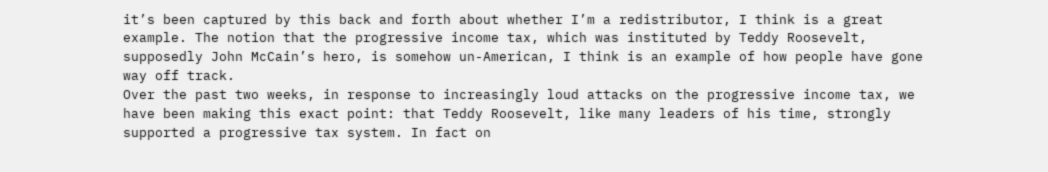it’s been captured by this back and forth about whether I’m a redistributor, I think is a great example. The notion that the progressive income tax, which was instituted by Teddy Roosevelt, supposedly John McCain’s hero, is somehow un-American, I think is an example of how people have gone way off track.
Over the past two weeks, in response to increasingly loud attacks on the progressive income tax, we have been making this exact point: that Teddy Roosevelt, like many leaders of his time, strongly supported a progressive tax system. In fact on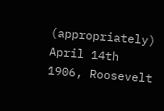(appropriately) April 14th 1906, Roosevelt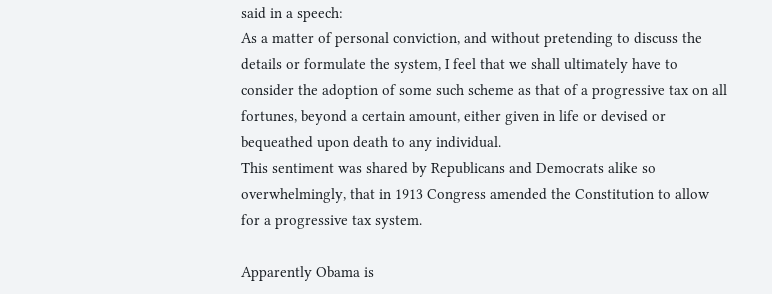said in a speech:
As a matter of personal conviction, and without pretending to discuss the details or formulate the system, I feel that we shall ultimately have to consider the adoption of some such scheme as that of a progressive tax on all fortunes, beyond a certain amount, either given in life or devised or bequeathed upon death to any individual.
This sentiment was shared by Republicans and Democrats alike so overwhelmingly, that in 1913 Congress amended the Constitution to allow for a progressive tax system.

Apparently Obama is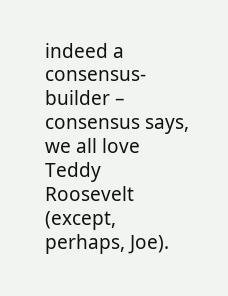indeed a consensus-builder – consensus says, we all love Teddy Roosevelt (except, perhaps, Joe).